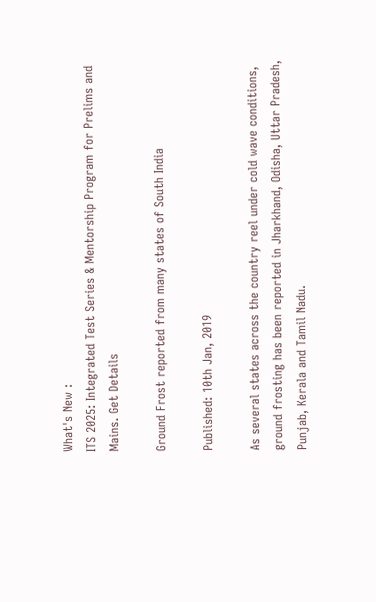What's New :
ITS 2025: Integrated Test Series & Mentorship Program for Prelims and Mains. Get Details

Ground Frost reported from many states of South India

Published: 10th Jan, 2019

As several states across the country reel under cold wave conditions, ground frosting has been reported in Jharkhand, Odisha, Uttar Pradesh, Punjab, Kerala and Tamil Nadu.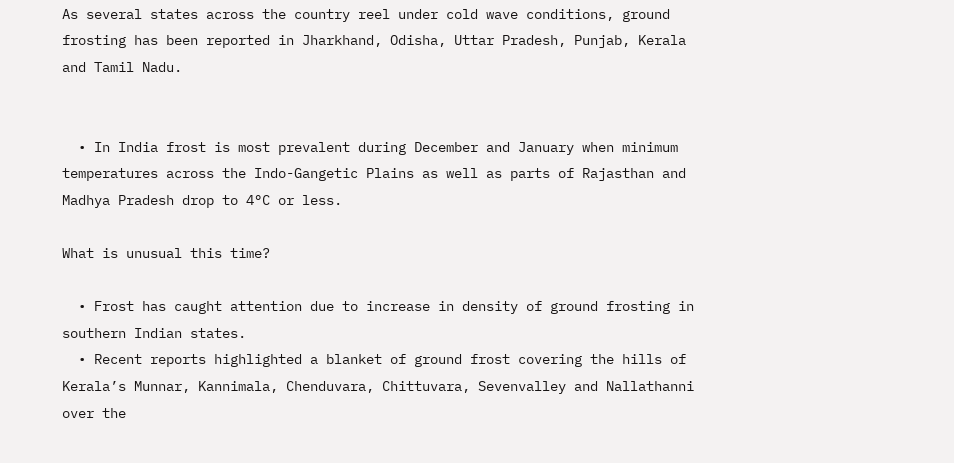As several states across the country reel under cold wave conditions, ground frosting has been reported in Jharkhand, Odisha, Uttar Pradesh, Punjab, Kerala and Tamil Nadu.


  • In India frost is most prevalent during December and January when minimum temperatures across the Indo-Gangetic Plains as well as parts of Rajasthan and Madhya Pradesh drop to 4°C or less.

What is unusual this time?

  • Frost has caught attention due to increase in density of ground frosting in southern Indian states.
  • Recent reports highlighted a blanket of ground frost covering the hills of Kerala’s Munnar, Kannimala, Chenduvara, Chittuvara, Sevenvalley and Nallathanni over the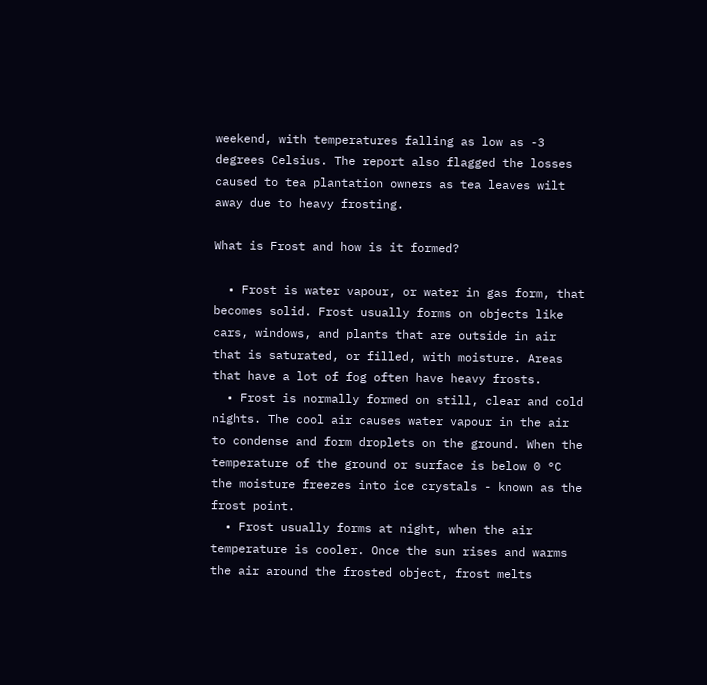weekend, with temperatures falling as low as -3 degrees Celsius. The report also flagged the losses caused to tea plantation owners as tea leaves wilt away due to heavy frosting.

What is Frost and how is it formed?

  • Frost is water vapour, or water in gas form, that becomes solid. Frost usually forms on objects like cars, windows, and plants that are outside in air that is saturated, or filled, with moisture. Areas that have a lot of fog often have heavy frosts.
  • Frost is normally formed on still, clear and cold nights. The cool air causes water vapour in the air to condense and form droplets on the ground. When the temperature of the ground or surface is below 0 °C the moisture freezes into ice crystals - known as the frost point.
  • Frost usually forms at night, when the air temperature is cooler. Once the sun rises and warms the air around the frosted object, frost melts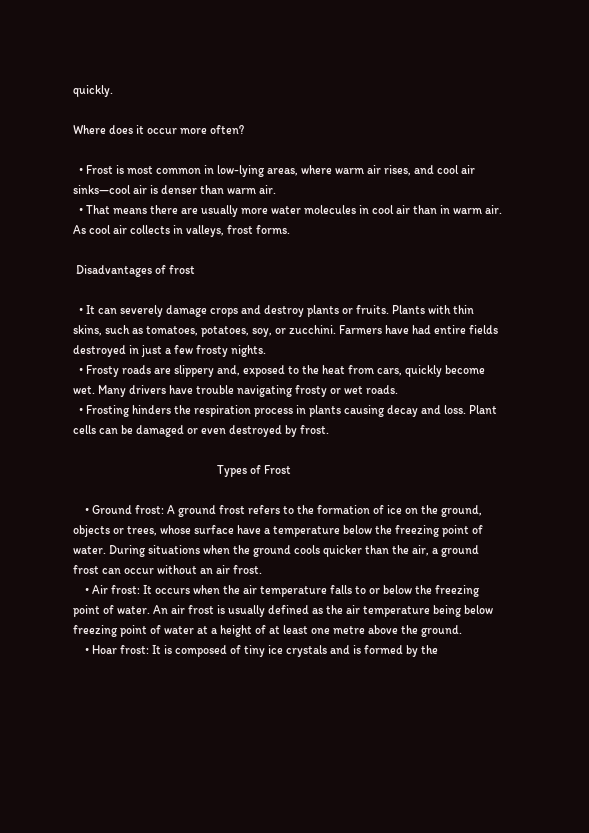quickly.

Where does it occur more often?

  • Frost is most common in low-lying areas, where warm air rises, and cool air sinks—cool air is denser than warm air.
  • That means there are usually more water molecules in cool air than in warm air. As cool air collects in valleys, frost forms.

 Disadvantages of frost

  • It can severely damage crops and destroy plants or fruits. Plants with thin skins, such as tomatoes, potatoes, soy, or zucchini. Farmers have had entire fields destroyed in just a few frosty nights.
  • Frosty roads are slippery and, exposed to the heat from cars, quickly become wet. Many drivers have trouble navigating frosty or wet roads.
  • Frosting hinders the respiration process in plants causing decay and loss. Plant cells can be damaged or even destroyed by frost.

                                                Types of Frost

    • Ground frost: A ground frost refers to the formation of ice on the ground, objects or trees, whose surface have a temperature below the freezing point of water. During situations when the ground cools quicker than the air, a ground frost can occur without an air frost.
    • Air frost: It occurs when the air temperature falls to or below the freezing point of water. An air frost is usually defined as the air temperature being below freezing point of water at a height of at least one metre above the ground.
    • Hoar frost: It is composed of tiny ice crystals and is formed by the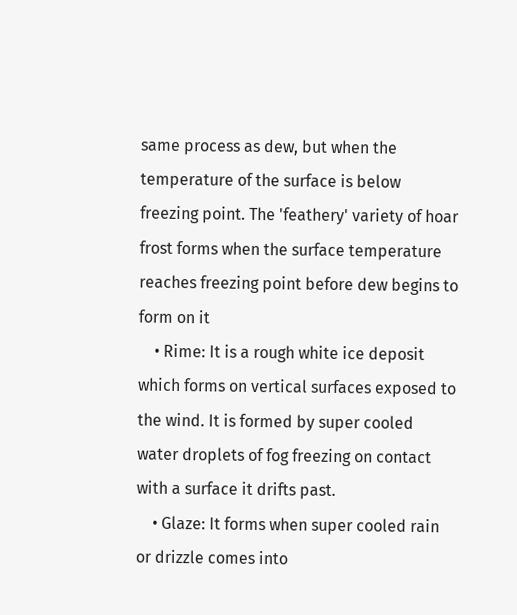same process as dew, but when the temperature of the surface is below freezing point. The 'feathery' variety of hoar frost forms when the surface temperature reaches freezing point before dew begins to form on it
    • Rime: It is a rough white ice deposit which forms on vertical surfaces exposed to the wind. It is formed by super cooled water droplets of fog freezing on contact with a surface it drifts past.
    • Glaze: It forms when super cooled rain or drizzle comes into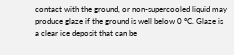contact with the ground, or non-supercooled liquid may produce glaze if the ground is well below 0 °C. Glaze is a clear ice deposit that can be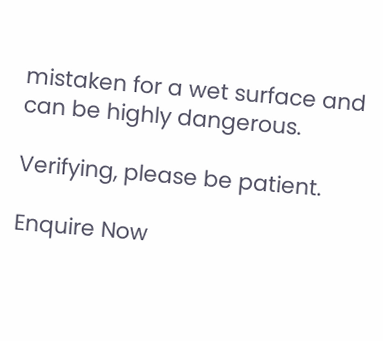mistaken for a wet surface and can be highly dangerous.

Verifying, please be patient.

Enquire Now